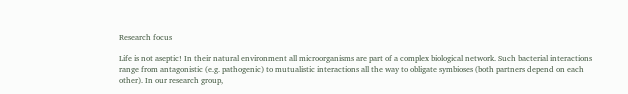Research focus

Life is not aseptic! In their natural environment all microorganisms are part of a complex biological network. Such bacterial interactions range from antagonistic (e.g. pathogenic) to mutualistic interactions all the way to obligate symbioses (both partners depend on each other). In our research group,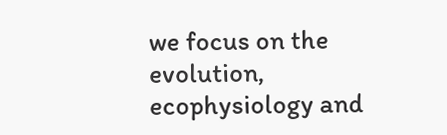we focus on the evolution, ecophysiology and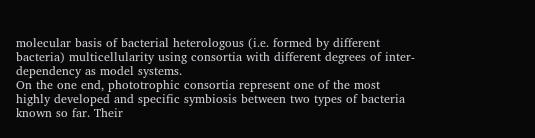molecular basis of bacterial heterologous (i.e. formed by different bacteria) multicellularity using consortia with different degrees of inter-dependency as model systems.
On the one end, phototrophic consortia represent one of the most highly developed and specific symbiosis between two types of bacteria known so far. Their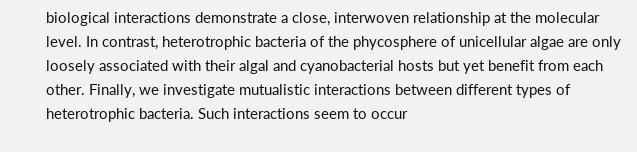biological interactions demonstrate a close, interwoven relationship at the molecular level. In contrast, heterotrophic bacteria of the phycosphere of unicellular algae are only loosely associated with their algal and cyanobacterial hosts but yet benefit from each other. Finally, we investigate mutualistic interactions between different types of heterotrophic bacteria. Such interactions seem to occur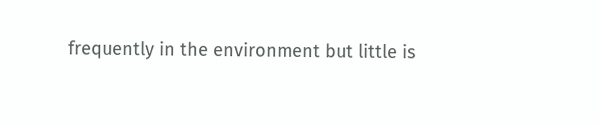frequently in the environment but little is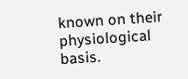known on their physiological basis.